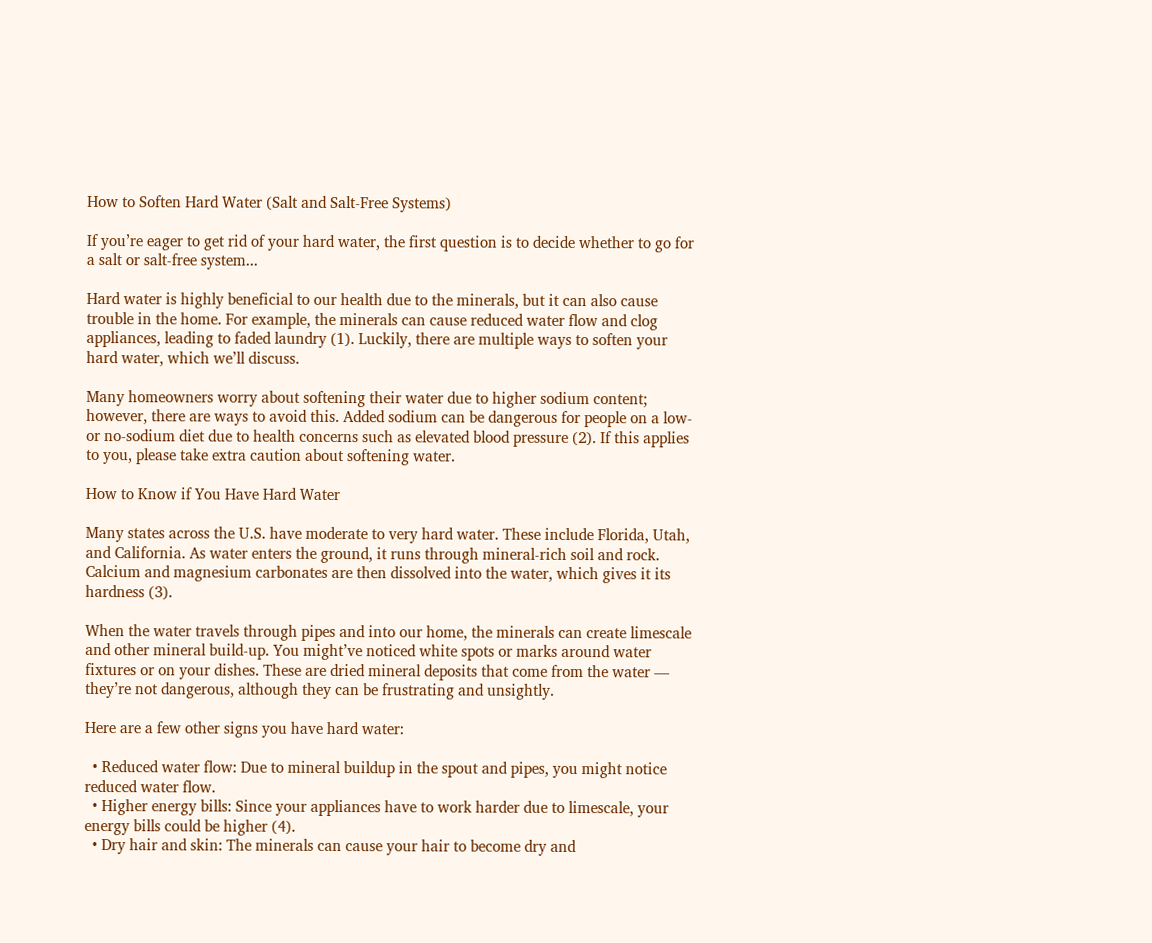How to Soften Hard Water (Salt and Salt-Free Systems)

If you’re eager to get rid of your hard water, the first question is to decide whether to go for a salt or salt-free system...

Hard water is highly beneficial to our health due to the minerals, but it can also cause trouble in the home. For example, the minerals can cause reduced water flow and clog appliances, leading to faded laundry (1). Luckily, there are multiple ways to soften your hard water, which we’ll discuss.

Many homeowners worry about softening their water due to higher sodium content; however, there are ways to avoid this. Added sodium can be dangerous for people on a low- or no-sodium diet due to health concerns such as elevated blood pressure (2). If this applies to you, please take extra caution about softening water.

How to Know if You Have Hard Water

Many states across the U.S. have moderate to very hard water. These include Florida, Utah, and California. As water enters the ground, it runs through mineral-rich soil and rock. Calcium and magnesium carbonates are then dissolved into the water, which gives it its hardness (3).

When the water travels through pipes and into our home, the minerals can create limescale and other mineral build-up. You might’ve noticed white spots or marks around water fixtures or on your dishes. These are dried mineral deposits that come from the water — they’re not dangerous, although they can be frustrating and unsightly.

Here are a few other signs you have hard water:

  • Reduced water flow: Due to mineral buildup in the spout and pipes, you might notice reduced water flow.
  • Higher energy bills: Since your appliances have to work harder due to limescale, your energy bills could be higher (4).
  • Dry hair and skin: The minerals can cause your hair to become dry and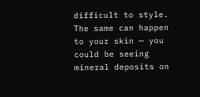difficult to style. The same can happen to your skin — you could be seeing mineral deposits on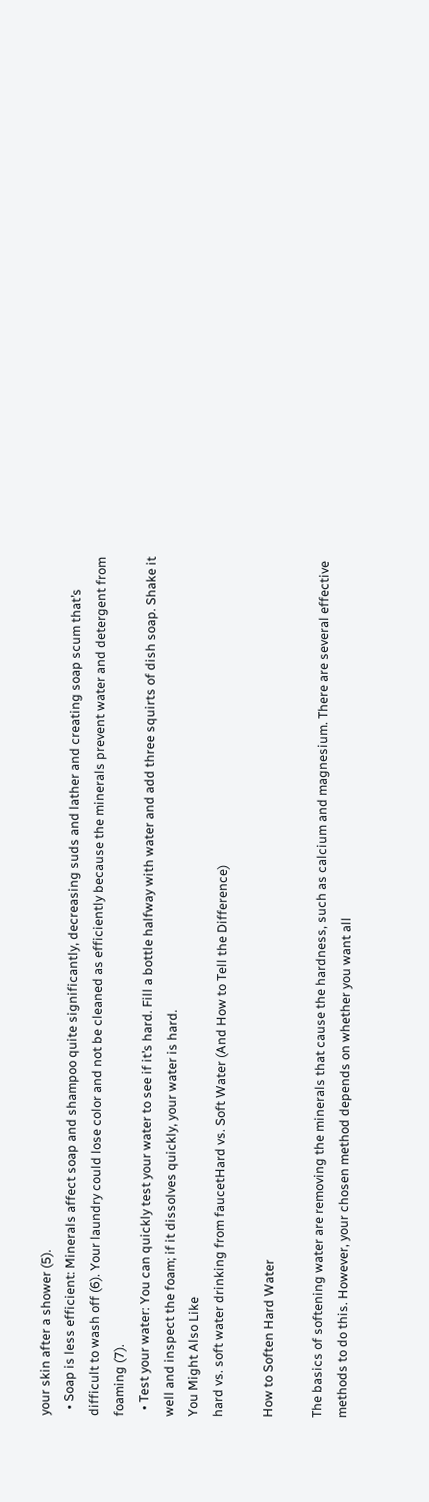your skin after a shower (5).
  • Soap is less efficient: Minerals affect soap and shampoo quite significantly, decreasing suds and lather and creating soap scum that’s difficult to wash off (6). Your laundry could lose color and not be cleaned as efficiently because the minerals prevent water and detergent from foaming (7).
  • Test your water: You can quickly test your water to see if it’s hard. Fill a bottle halfway with water and add three squirts of dish soap. Shake it well and inspect the foam; if it dissolves quickly, your water is hard.
You Might Also Like
hard vs. soft water drinking from faucetHard vs. Soft Water (And How to Tell the Difference)

How to Soften Hard Water

The basics of softening water are removing the minerals that cause the hardness, such as calcium and magnesium. There are several effective methods to do this. However, your chosen method depends on whether you want all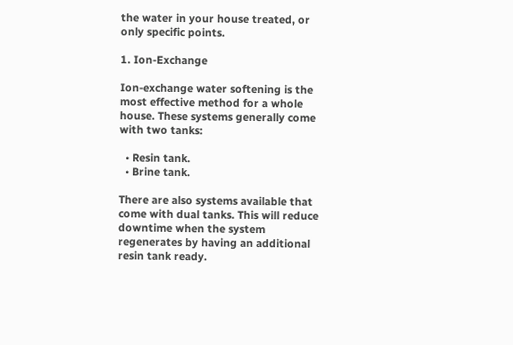the water in your house treated, or only specific points.

1. Ion-Exchange

Ion-exchange water softening is the most effective method for a whole house. These systems generally come with two tanks:

  • Resin tank.
  • Brine tank.

There are also systems available that come with dual tanks. This will reduce downtime when the system regenerates by having an additional resin tank ready.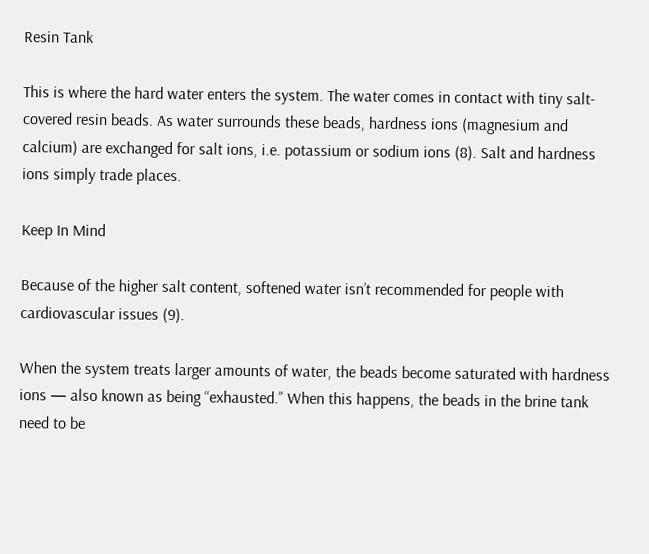Resin Tank

This is where the hard water enters the system. The water comes in contact with tiny salt-covered resin beads. As water surrounds these beads, hardness ions (magnesium and calcium) are exchanged for salt ions, i.e. potassium or sodium ions (8). Salt and hardness ions simply trade places.

Keep In Mind

Because of the higher salt content, softened water isn’t recommended for people with cardiovascular issues (9).

When the system treats larger amounts of water, the beads become saturated with hardness ions — also known as being “exhausted.” When this happens, the beads in the brine tank need to be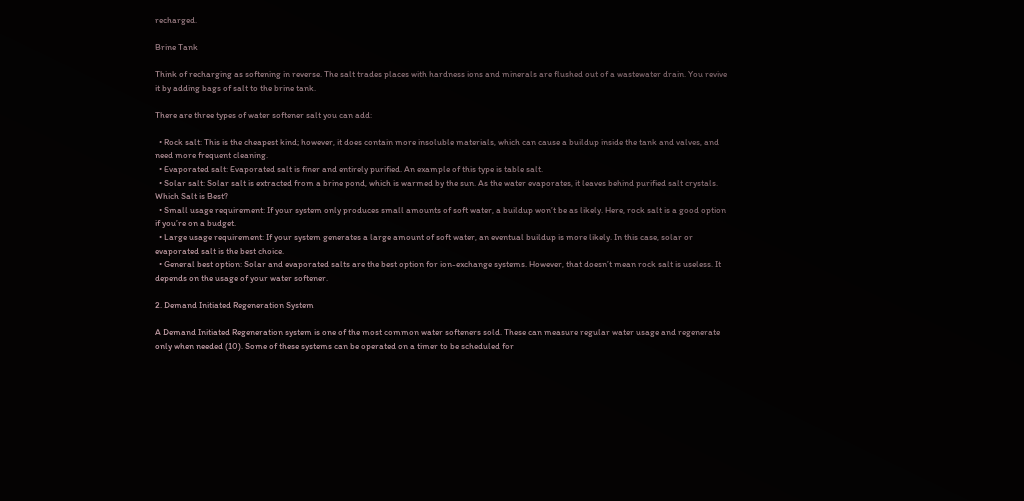recharged.

Brine Tank

Think of recharging as softening in reverse. The salt trades places with hardness ions and minerals are flushed out of a wastewater drain. You revive it by adding bags of salt to the brine tank.

There are three types of water softener salt you can add:

  • Rock salt: This is the cheapest kind; however, it does contain more insoluble materials, which can cause a buildup inside the tank and valves, and need more frequent cleaning.
  • Evaporated salt: Evaporated salt is finer and entirely purified. An example of this type is table salt.
  • Solar salt: Solar salt is extracted from a brine pond, which is warmed by the sun. As the water evaporates, it leaves behind purified salt crystals.
Which Salt is Best?
  • Small usage requirement: If your system only produces small amounts of soft water, a buildup won’t be as likely. Here, rock salt is a good option if you’re on a budget.
  • Large usage requirement: If your system generates a large amount of soft water, an eventual buildup is more likely. In this case, solar or evaporated salt is the best choice.
  • General best option: Solar and evaporated salts are the best option for ion-exchange systems. However, that doesn’t mean rock salt is useless. It depends on the usage of your water softener.

2. Demand Initiated Regeneration System

A Demand Initiated Regeneration system is one of the most common water softeners sold. These can measure regular water usage and regenerate only when needed (10). Some of these systems can be operated on a timer to be scheduled for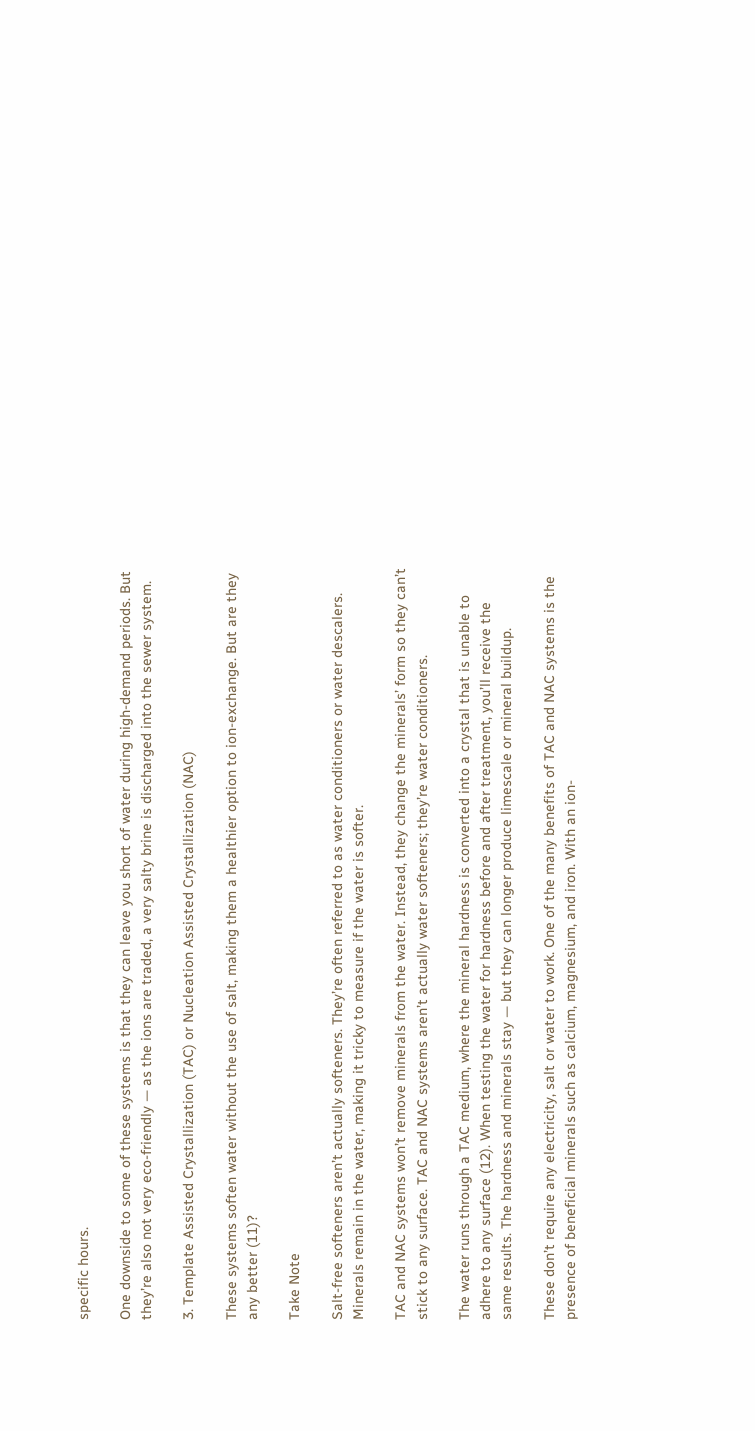specific hours.

One downside to some of these systems is that they can leave you short of water during high-demand periods. But they’re also not very eco-friendly — as the ions are traded, a very salty brine is discharged into the sewer system.

3. Template Assisted Crystallization (TAC) or Nucleation Assisted Crystallization (NAC)

These systems soften water without the use of salt, making them a healthier option to ion-exchange. But are they any better (11)?

Take Note

Salt-free softeners aren’t actually softeners. They’re often referred to as water conditioners or water descalers. Minerals remain in the water, making it tricky to measure if the water is softer.

TAC and NAC systems won’t remove minerals from the water. Instead, they change the minerals’ form so they can’t stick to any surface. TAC and NAC systems aren’t actually water softeners; they’re water conditioners.

The water runs through a TAC medium, where the mineral hardness is converted into a crystal that is unable to adhere to any surface (12). When testing the water for hardness before and after treatment, you’ll receive the same results. The hardness and minerals stay — but they can longer produce limescale or mineral buildup.

These don’t require any electricity, salt or water to work. One of the many benefits of TAC and NAC systems is the presence of beneficial minerals such as calcium, magnesium, and iron. With an ion-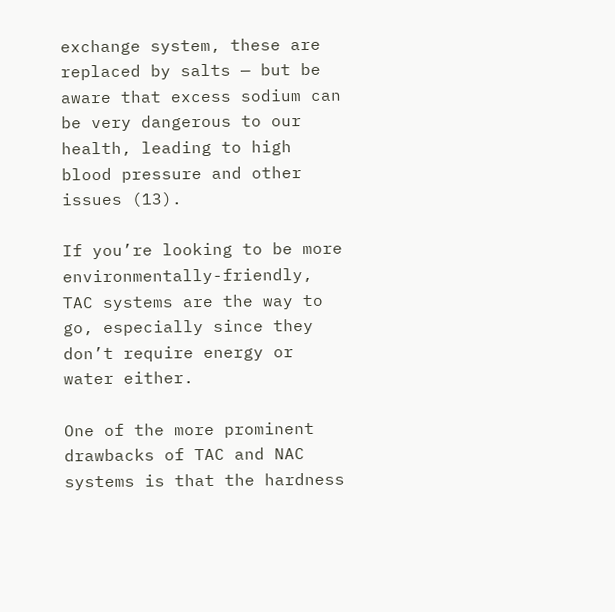exchange system, these are replaced by salts — but be aware that excess sodium can be very dangerous to our health, leading to high blood pressure and other issues (13).

If you’re looking to be more environmentally-friendly, TAC systems are the way to go, especially since they don’t require energy or water either.

One of the more prominent drawbacks of TAC and NAC systems is that the hardness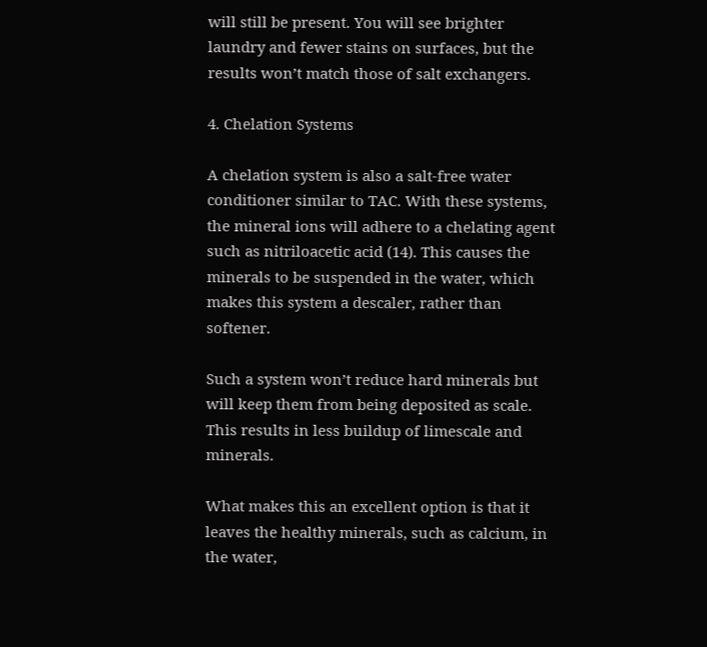will still be present. You will see brighter laundry and fewer stains on surfaces, but the results won’t match those of salt exchangers.

4. Chelation Systems

A chelation system is also a salt-free water conditioner similar to TAC. With these systems, the mineral ions will adhere to a chelating agent such as nitriloacetic acid (14). This causes the minerals to be suspended in the water, which makes this system a descaler, rather than softener.

Such a system won’t reduce hard minerals but will keep them from being deposited as scale. This results in less buildup of limescale and minerals.

What makes this an excellent option is that it leaves the healthy minerals, such as calcium, in the water,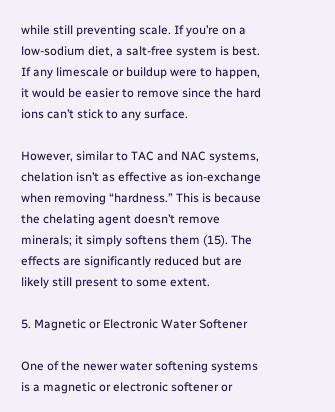while still preventing scale. If you’re on a low-sodium diet, a salt-free system is best. If any limescale or buildup were to happen, it would be easier to remove since the hard ions can’t stick to any surface.

However, similar to TAC and NAC systems, chelation isn’t as effective as ion-exchange when removing “hardness.” This is because the chelating agent doesn’t remove minerals; it simply softens them (15). The effects are significantly reduced but are likely still present to some extent.

5. Magnetic or Electronic Water Softener

One of the newer water softening systems is a magnetic or electronic softener or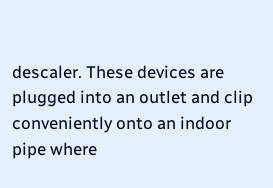descaler. These devices are plugged into an outlet and clip conveniently onto an indoor pipe where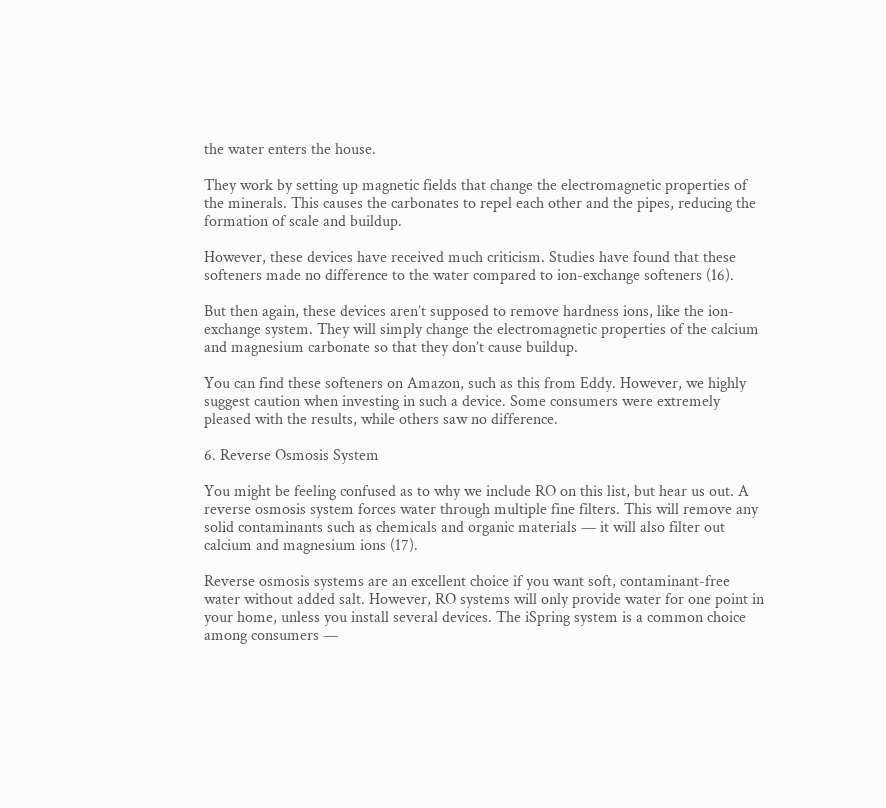the water enters the house.

They work by setting up magnetic fields that change the electromagnetic properties of the minerals. This causes the carbonates to repel each other and the pipes, reducing the formation of scale and buildup.

However, these devices have received much criticism. Studies have found that these softeners made no difference to the water compared to ion-exchange softeners (16).

But then again, these devices aren’t supposed to remove hardness ions, like the ion-exchange system. They will simply change the electromagnetic properties of the calcium and magnesium carbonate so that they don’t cause buildup.

You can find these softeners on Amazon, such as this from Eddy. However, we highly suggest caution when investing in such a device. Some consumers were extremely pleased with the results, while others saw no difference.

6. Reverse Osmosis System

You might be feeling confused as to why we include RO on this list, but hear us out. A reverse osmosis system forces water through multiple fine filters. This will remove any solid contaminants such as chemicals and organic materials — it will also filter out calcium and magnesium ions (17).

Reverse osmosis systems are an excellent choice if you want soft, contaminant-free water without added salt. However, RO systems will only provide water for one point in your home, unless you install several devices. The iSpring system is a common choice among consumers —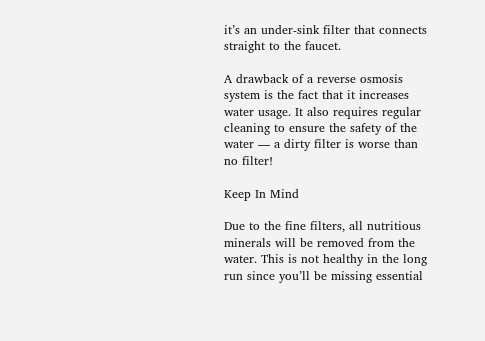it’s an under-sink filter that connects straight to the faucet.

A drawback of a reverse osmosis system is the fact that it increases water usage. It also requires regular cleaning to ensure the safety of the water — a dirty filter is worse than no filter!

Keep In Mind

Due to the fine filters, all nutritious minerals will be removed from the water. This is not healthy in the long run since you’ll be missing essential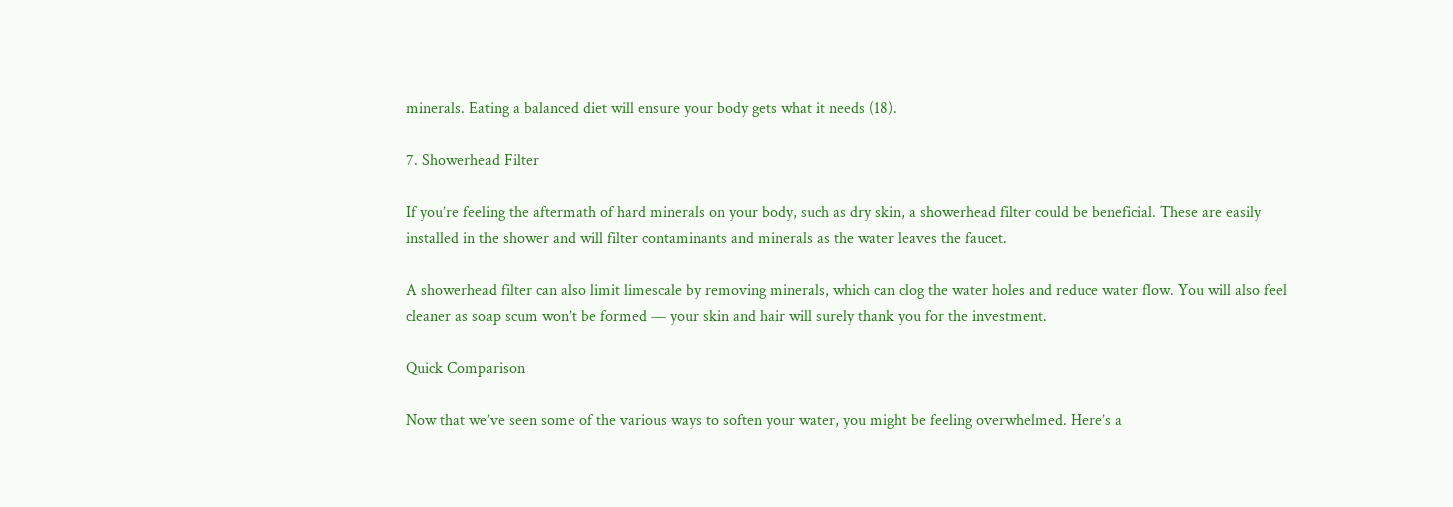minerals. Eating a balanced diet will ensure your body gets what it needs (18).

7. Showerhead Filter

If you’re feeling the aftermath of hard minerals on your body, such as dry skin, a showerhead filter could be beneficial. These are easily installed in the shower and will filter contaminants and minerals as the water leaves the faucet.

A showerhead filter can also limit limescale by removing minerals, which can clog the water holes and reduce water flow. You will also feel cleaner as soap scum won’t be formed — your skin and hair will surely thank you for the investment.

Quick Comparison

Now that we’ve seen some of the various ways to soften your water, you might be feeling overwhelmed. Here’s a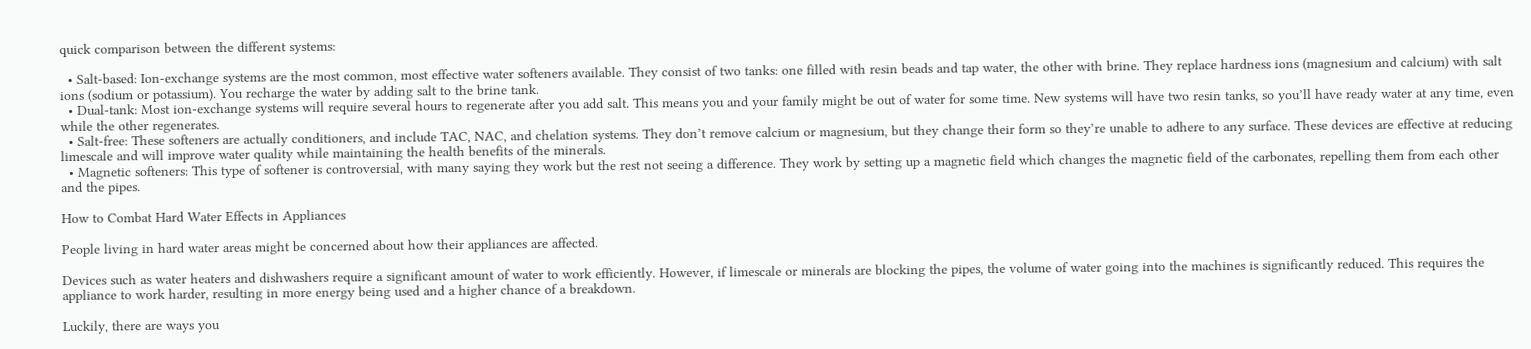quick comparison between the different systems:

  • Salt-based: Ion-exchange systems are the most common, most effective water softeners available. They consist of two tanks: one filled with resin beads and tap water, the other with brine. They replace hardness ions (magnesium and calcium) with salt ions (sodium or potassium). You recharge the water by adding salt to the brine tank.
  • Dual-tank: Most ion-exchange systems will require several hours to regenerate after you add salt. This means you and your family might be out of water for some time. New systems will have two resin tanks, so you’ll have ready water at any time, even while the other regenerates.
  • Salt-free: These softeners are actually conditioners, and include TAC, NAC, and chelation systems. They don’t remove calcium or magnesium, but they change their form so they’re unable to adhere to any surface. These devices are effective at reducing limescale and will improve water quality while maintaining the health benefits of the minerals.
  • Magnetic softeners: This type of softener is controversial, with many saying they work but the rest not seeing a difference. They work by setting up a magnetic field which changes the magnetic field of the carbonates, repelling them from each other and the pipes.

How to Combat Hard Water Effects in Appliances

People living in hard water areas might be concerned about how their appliances are affected.

Devices such as water heaters and dishwashers require a significant amount of water to work efficiently. However, if limescale or minerals are blocking the pipes, the volume of water going into the machines is significantly reduced. This requires the appliance to work harder, resulting in more energy being used and a higher chance of a breakdown.

Luckily, there are ways you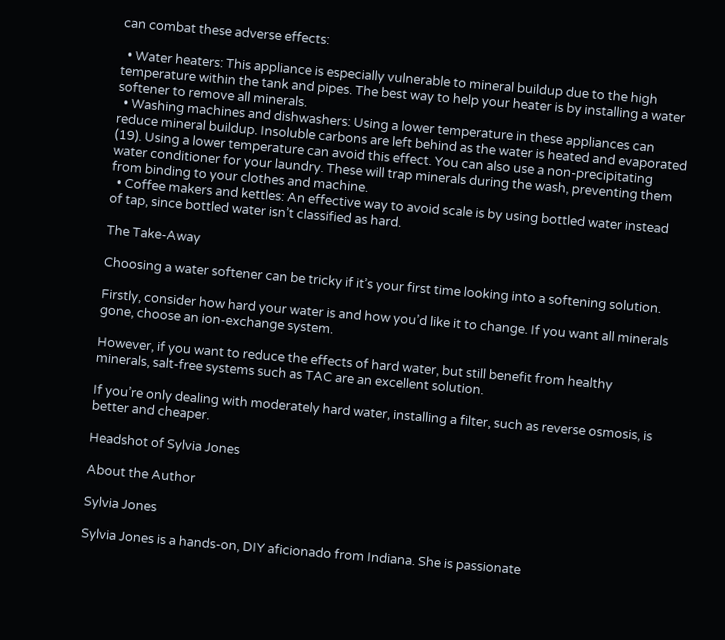can combat these adverse effects:

  • Water heaters: This appliance is especially vulnerable to mineral buildup due to the high temperature within the tank and pipes. The best way to help your heater is by installing a water softener to remove all minerals.
  • Washing machines and dishwashers: Using a lower temperature in these appliances can reduce mineral buildup. Insoluble carbons are left behind as the water is heated and evaporated (19). Using a lower temperature can avoid this effect. You can also use a non-precipitating water conditioner for your laundry. These will trap minerals during the wash, preventing them from binding to your clothes and machine.
  • Coffee makers and kettles: An effective way to avoid scale is by using bottled water instead of tap, since bottled water isn’t classified as hard.

The Take-Away

Choosing a water softener can be tricky if it’s your first time looking into a softening solution.

Firstly, consider how hard your water is and how you’d like it to change. If you want all minerals gone, choose an ion-exchange system.

However, if you want to reduce the effects of hard water, but still benefit from healthy minerals, salt-free systems such as TAC are an excellent solution.

If you’re only dealing with moderately hard water, installing a filter, such as reverse osmosis, is better and cheaper.

Headshot of Sylvia Jones

About the Author

Sylvia Jones

Sylvia Jones is a hands-on, DIY aficionado from Indiana. She is passionate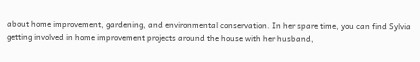about home improvement, gardening, and environmental conservation. In her spare time, you can find Sylvia getting involved in home improvement projects around the house with her husband,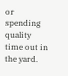or spending quality time out in the yard.